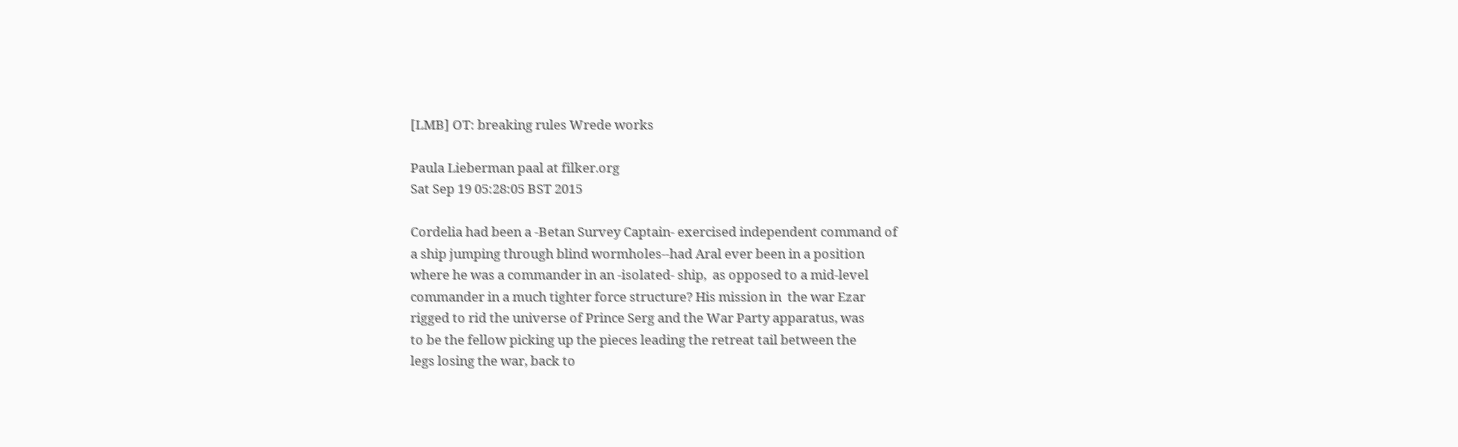[LMB] OT: breaking rules Wrede works

Paula Lieberman paal at filker.org
Sat Sep 19 05:28:05 BST 2015

Cordelia had been a -Betan Survey Captain- exercised independent command of
a ship jumping through blind wormholes--had Aral ever been in a position
where he was a commander in an -isolated- ship,  as opposed to a mid-level
commander in a much tighter force structure? His mission in  the war Ezar
rigged to rid the universe of Prince Serg and the War Party apparatus, was
to be the fellow picking up the pieces leading the retreat tail between the
legs losing the war, back to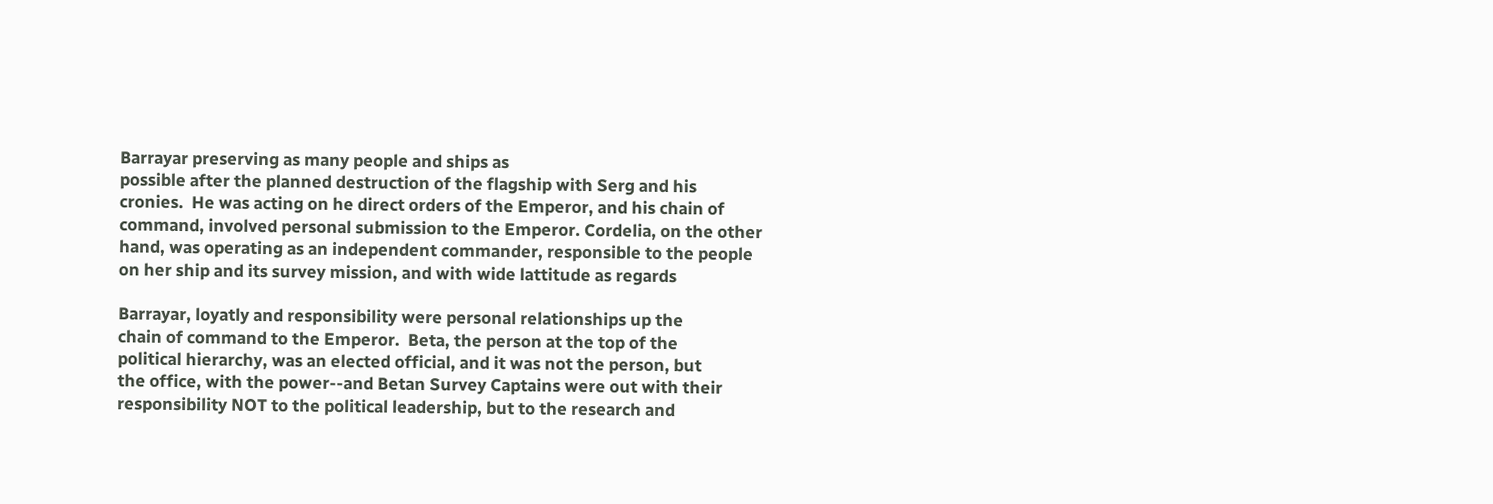Barrayar preserving as many people and ships as
possible after the planned destruction of the flagship with Serg and his
cronies.  He was acting on he direct orders of the Emperor, and his chain of
command, involved personal submission to the Emperor. Cordelia, on the other
hand, was operating as an independent commander, responsible to the people
on her ship and its survey mission, and with wide lattitude as regards

Barrayar, loyatly and responsibility were personal relationships up the
chain of command to the Emperor.  Beta, the person at the top of the
political hierarchy, was an elected official, and it was not the person, but
the office, with the power--and Betan Survey Captains were out with their
responsibility NOT to the political leadership, but to the research and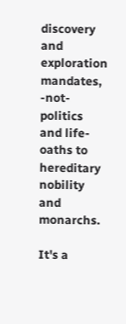discovery and exploration mandates, -not- politics and life-oaths to
hereditary nobility and monarchs.

It's a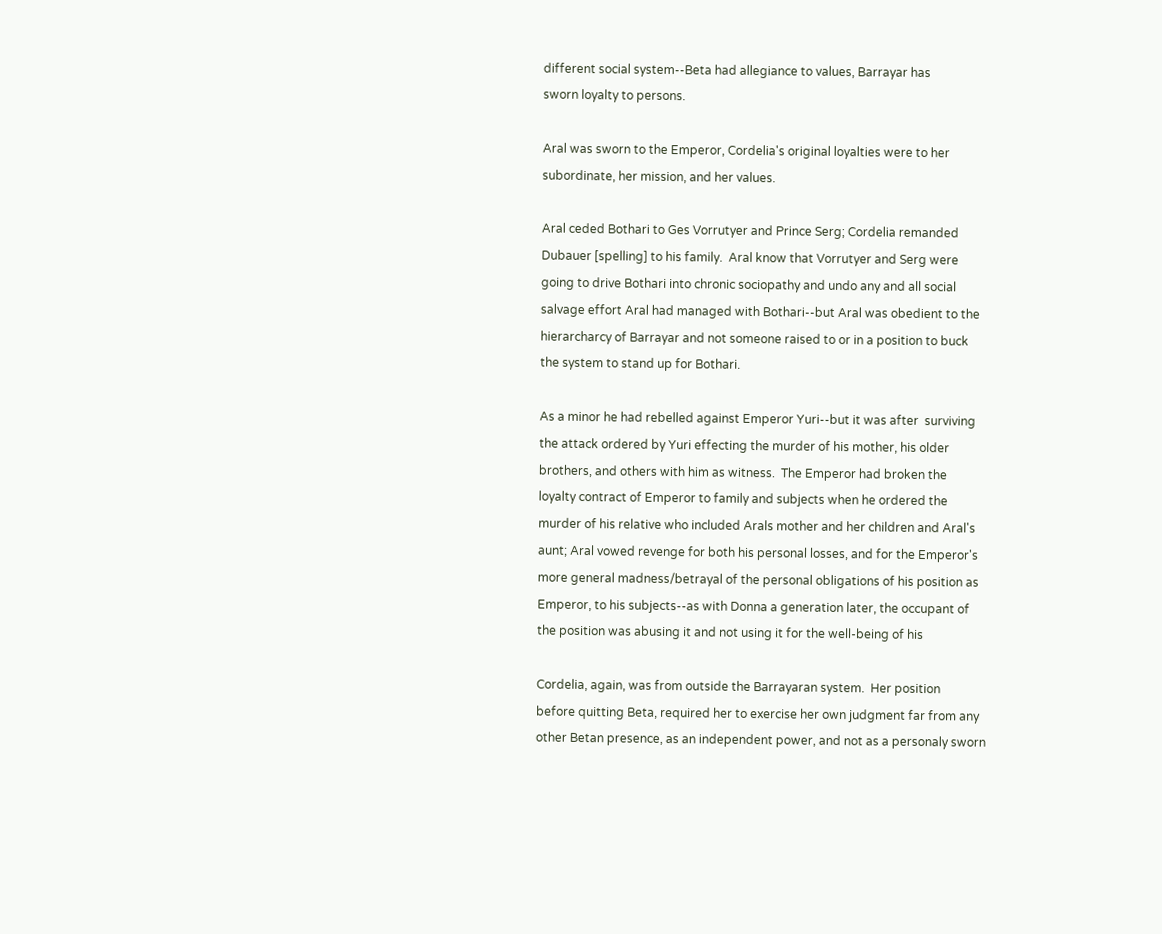different social system--Beta had allegiance to values, Barrayar has
sworn loyalty to persons.

Aral was sworn to the Emperor, Cordelia's original loyalties were to her
subordinate, her mission, and her values.

Aral ceded Bothari to Ges Vorrutyer and Prince Serg; Cordelia remanded
Dubauer [spelling] to his family.  Aral know that Vorrutyer and Serg were
going to drive Bothari into chronic sociopathy and undo any and all social
salvage effort Aral had managed with Bothari--but Aral was obedient to the
hierarcharcy of Barrayar and not someone raised to or in a position to buck
the system to stand up for Bothari.

As a minor he had rebelled against Emperor Yuri--but it was after  surviving
the attack ordered by Yuri effecting the murder of his mother, his older
brothers, and others with him as witness.  The Emperor had broken the
loyalty contract of Emperor to family and subjects when he ordered the
murder of his relative who included Arals mother and her children and Aral's
aunt; Aral vowed revenge for both his personal losses, and for the Emperor's
more general madness/betrayal of the personal obligations of his position as
Emperor, to his subjects--as with Donna a generation later, the occupant of
the position was abusing it and not using it for the well-being of his

Cordelia, again, was from outside the Barrayaran system.  Her position
before quitting Beta, required her to exercise her own judgment far from any
other Betan presence, as an independent power, and not as a personaly sworn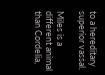to a hereditary superior vassal.

Miles is a different animal than Cordelia,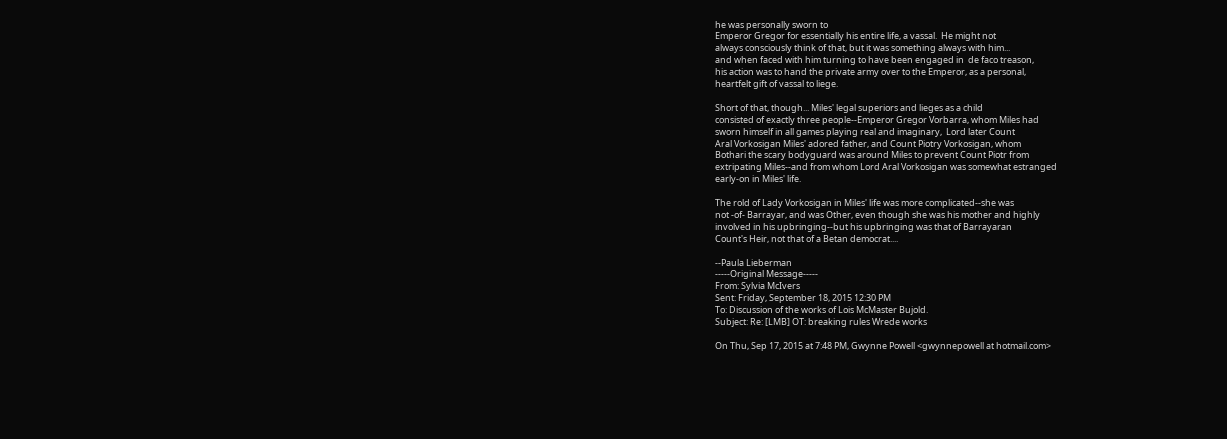he was personally sworn to
Emperor Gregor for essentially his entire life, a vassal.  He might not
always consciously think of that, but it was something always with him...
and when faced with him turning to have been engaged in  de faco treason,
his action was to hand the private army over to the Emperor, as a personal,
heartfelt gift of vassal to liege.

Short of that, though... Miles' legal superiors and lieges as a child
consisted of exactly three people--Emperor Gregor Vorbarra, whom Miles had
sworn himself in all games playing real and imaginary,  Lord later Count
Aral Vorkosigan Miles' adored father, and Count Piotry Vorkosigan, whom
Bothari the scary bodyguard was around Miles to prevent Count Piotr from
extripating Miles--and from whom Lord Aral Vorkosigan was somewhat estranged
early-on in Miles' life.

The rold of Lady Vorkosigan in Miles' life was more complicated--she was
not -of- Barrayar, and was Other, even though she was his mother and highly
involved in his upbringing--but his upbringing was that of Barrayaran
Count's Heir, not that of a Betan democrat....

--Paula Lieberman
-----Original Message-----
From: Sylvia McIvers
Sent: Friday, September 18, 2015 12:30 PM
To: Discussion of the works of Lois McMaster Bujold.
Subject: Re: [LMB] OT: breaking rules Wrede works

On Thu, Sep 17, 2015 at 7:48 PM, Gwynne Powell <gwynnepowell at hotmail.com>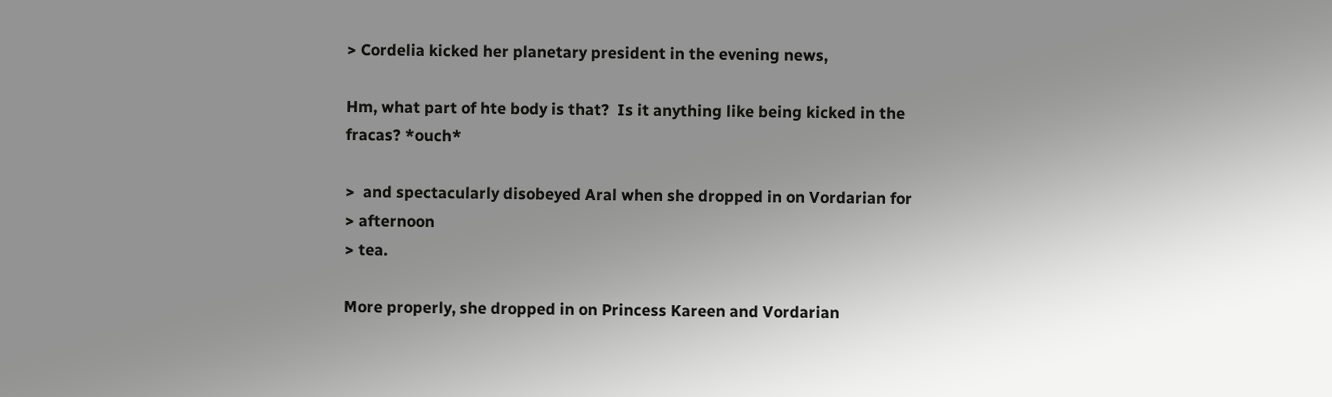> Cordelia kicked her planetary president in the evening news,

Hm, what part of hte body is that?  Is it anything like being kicked in the
fracas? *ouch*

>  and spectacularly disobeyed Aral when she dropped in on Vordarian for
> afternoon
> tea.

More properly, she dropped in on Princess Kareen and Vordarian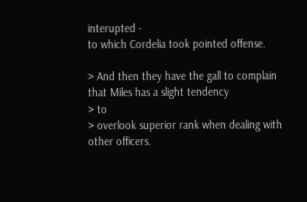interupted -
to which Cordelia took pointed offense.

> And then they have the gall to complain that Miles has a slight tendency
> to
> overlook superior rank when dealing with other officers.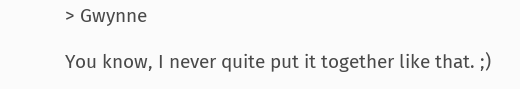> Gwynne

You know, I never quite put it together like that. ;)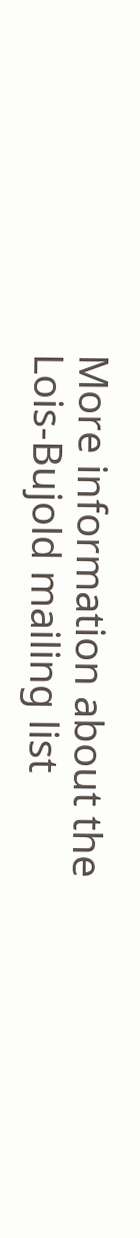More information about the Lois-Bujold mailing list